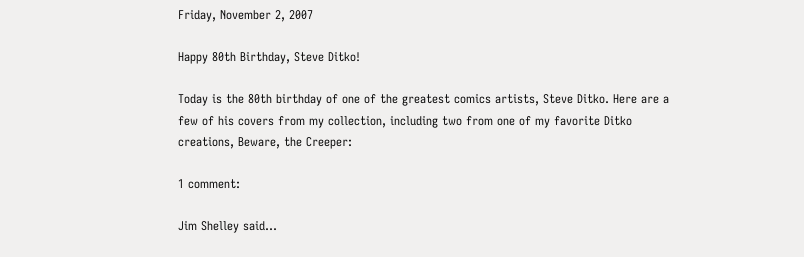Friday, November 2, 2007

Happy 80th Birthday, Steve Ditko!

Today is the 80th birthday of one of the greatest comics artists, Steve Ditko. Here are a few of his covers from my collection, including two from one of my favorite Ditko creations, Beware, the Creeper:

1 comment:

Jim Shelley said...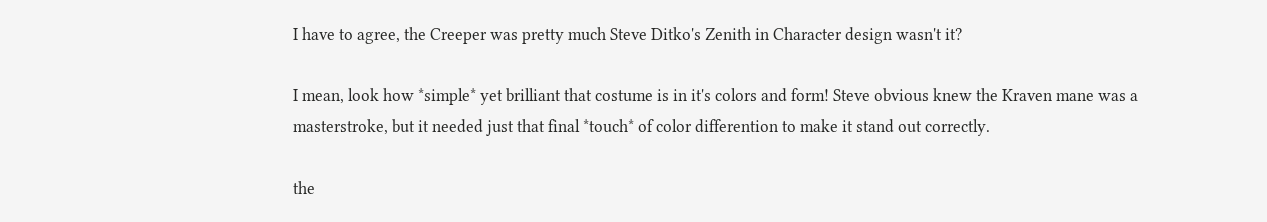I have to agree, the Creeper was pretty much Steve Ditko's Zenith in Character design wasn't it?

I mean, look how *simple* yet brilliant that costume is in it's colors and form! Steve obvious knew the Kraven mane was a masterstroke, but it needed just that final *touch* of color differention to make it stand out correctly.

the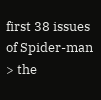first 38 issues of Spider-man > the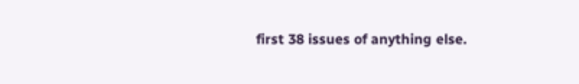first 38 issues of anything else.